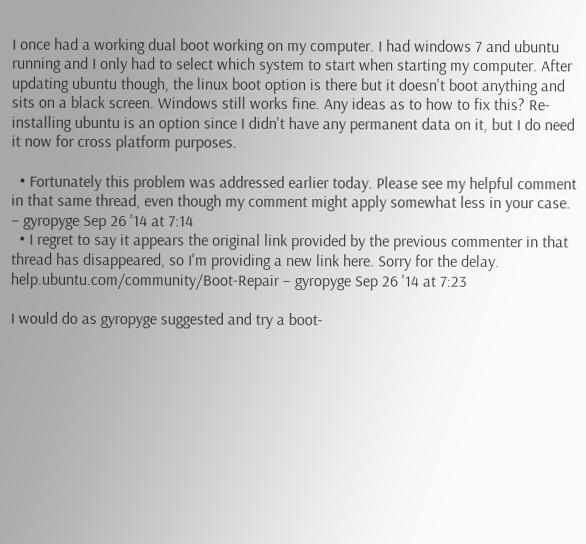I once had a working dual boot working on my computer. I had windows 7 and ubuntu running and I only had to select which system to start when starting my computer. After updating ubuntu though, the linux boot option is there but it doesn't boot anything and sits on a black screen. Windows still works fine. Any ideas as to how to fix this? Re-installing ubuntu is an option since I didn't have any permanent data on it, but I do need it now for cross platform purposes.

  • Fortunately this problem was addressed earlier today. Please see my helpful comment in that same thread, even though my comment might apply somewhat less in your case. – gyropyge Sep 26 '14 at 7:14
  • I regret to say it appears the original link provided by the previous commenter in that thread has disappeared, so I'm providing a new link here. Sorry for the delay. help.ubuntu.com/community/Boot-Repair – gyropyge Sep 26 '14 at 7:23

I would do as gyropyge suggested and try a boot-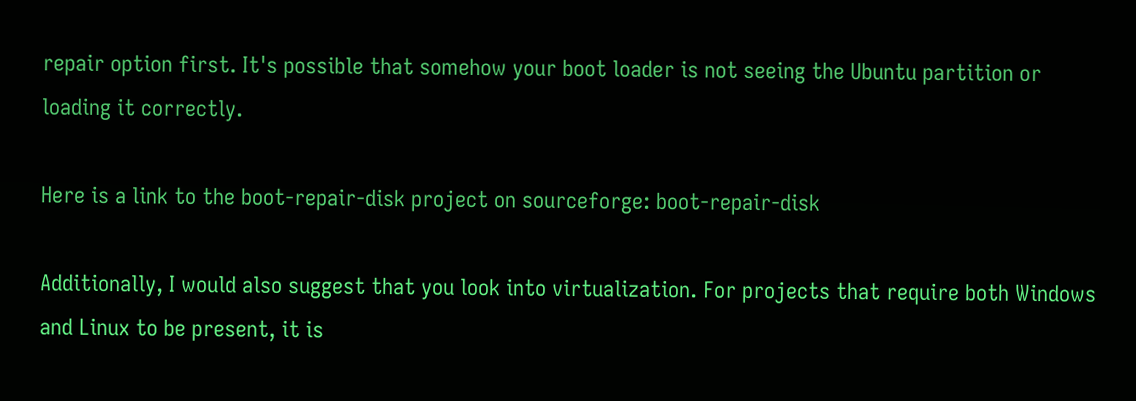repair option first. It's possible that somehow your boot loader is not seeing the Ubuntu partition or loading it correctly.

Here is a link to the boot-repair-disk project on sourceforge: boot-repair-disk

Additionally, I would also suggest that you look into virtualization. For projects that require both Windows and Linux to be present, it is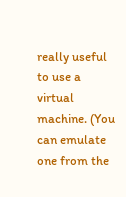really useful to use a virtual machine. (You can emulate one from the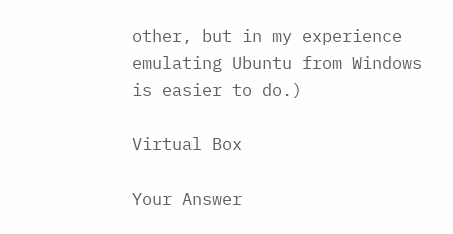other, but in my experience emulating Ubuntu from Windows is easier to do.)

Virtual Box

Your Answer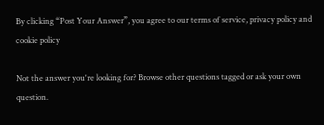By clicking “Post Your Answer”, you agree to our terms of service, privacy policy and cookie policy

Not the answer you're looking for? Browse other questions tagged or ask your own question.